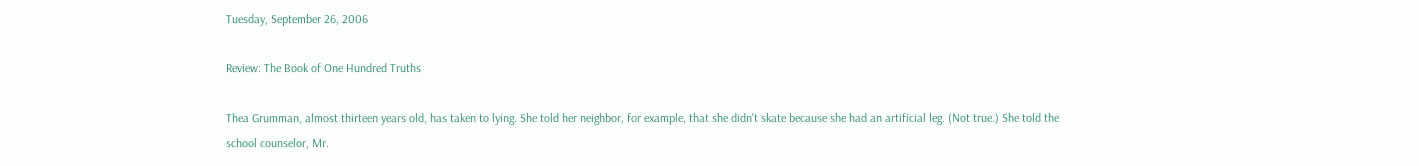Tuesday, September 26, 2006

Review: The Book of One Hundred Truths

Thea Grumman, almost thirteen years old, has taken to lying. She told her neighbor, for example, that she didn't skate because she had an artificial leg. (Not true.) She told the school counselor, Mr.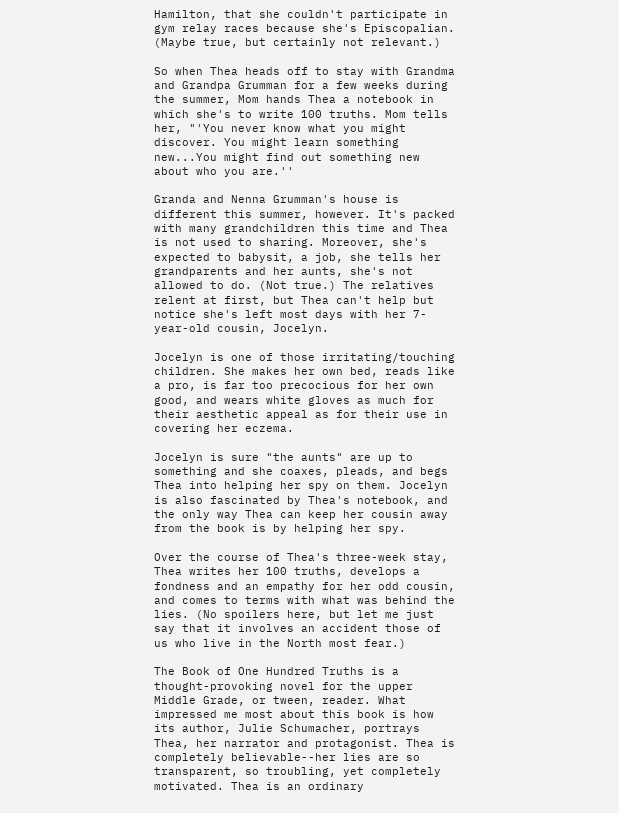Hamilton, that she couldn't participate in gym relay races because she's Episcopalian. (Maybe true, but certainly not relevant.)

So when Thea heads off to stay with Grandma and Grandpa Grumman for a few weeks during the summer, Mom hands Thea a notebook in which she's to write 100 truths. Mom tells her, "'You never know what you might discover. You might learn something new...You might find out something new about who you are.''

Granda and Nenna Grumman's house is different this summer, however. It's packed with many grandchildren this time and Thea is not used to sharing. Moreover, she's expected to babysit, a job, she tells her grandparents and her aunts, she's not allowed to do. (Not true.) The relatives relent at first, but Thea can't help but notice she's left most days with her 7-year-old cousin, Jocelyn.

Jocelyn is one of those irritating/touching children. She makes her own bed, reads like a pro, is far too precocious for her own good, and wears white gloves as much for their aesthetic appeal as for their use in covering her eczema.

Jocelyn is sure "the aunts" are up to something and she coaxes, pleads, and begs Thea into helping her spy on them. Jocelyn is also fascinated by Thea's notebook, and the only way Thea can keep her cousin away from the book is by helping her spy.

Over the course of Thea's three-week stay, Thea writes her 100 truths, develops a fondness and an empathy for her odd cousin, and comes to terms with what was behind the lies. (No spoilers here, but let me just say that it involves an accident those of us who live in the North most fear.)

The Book of One Hundred Truths is a thought-provoking novel for the upper Middle Grade, or tween, reader. What impressed me most about this book is how its author, Julie Schumacher, portrays Thea, her narrator and protagonist. Thea is completely believable--her lies are so transparent, so troubling, yet completely motivated. Thea is an ordinary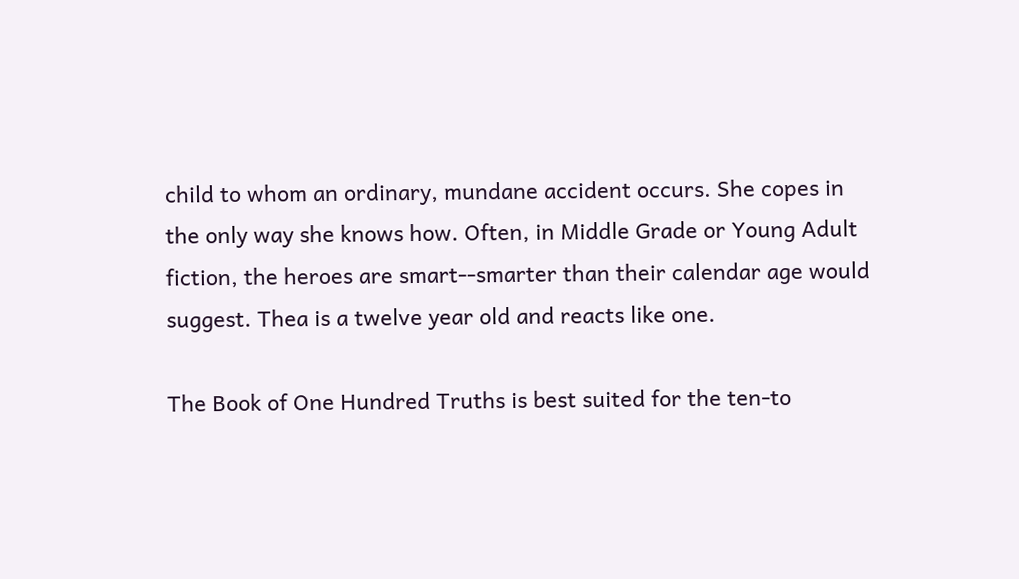child to whom an ordinary, mundane accident occurs. She copes in the only way she knows how. Often, in Middle Grade or Young Adult fiction, the heroes are smart--smarter than their calendar age would suggest. Thea is a twelve year old and reacts like one.

The Book of One Hundred Truths is best suited for the ten-to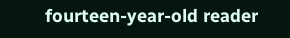fourteen-year-old reader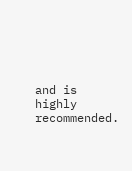and is highly recommended.